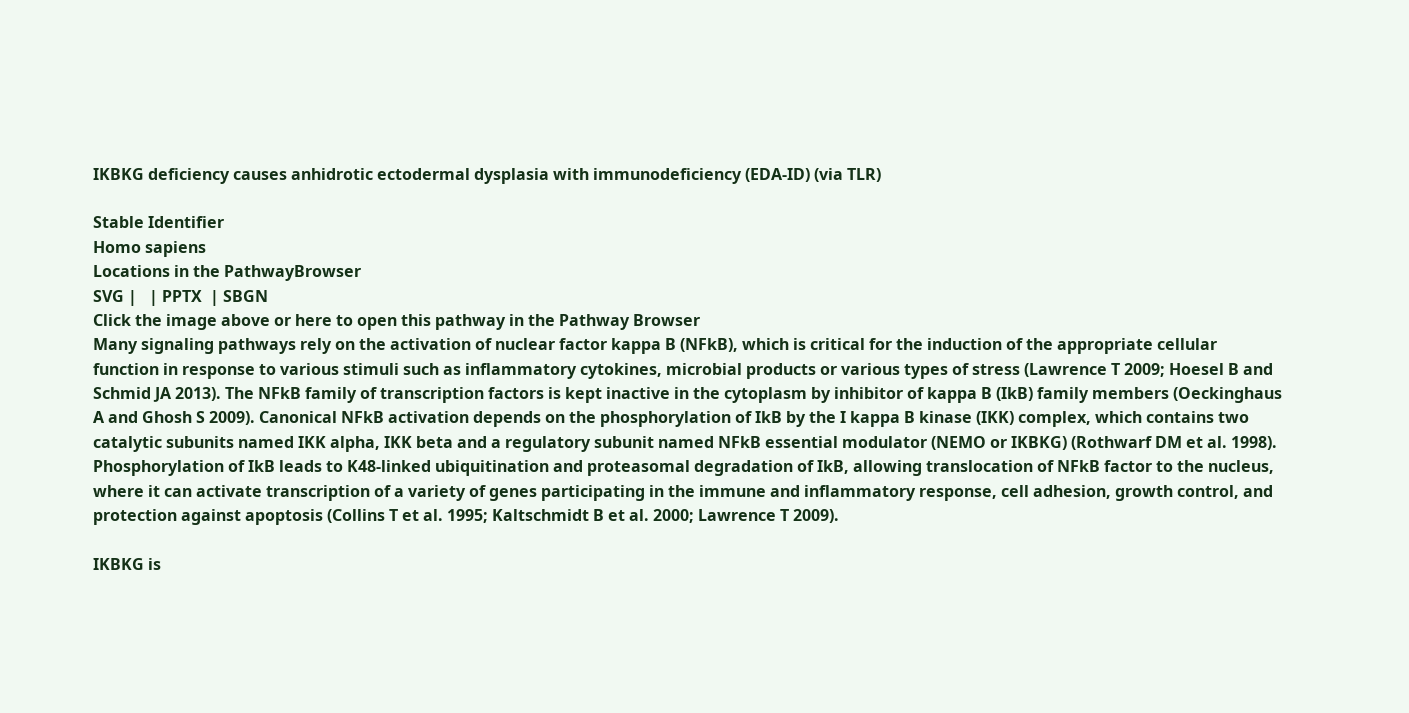IKBKG deficiency causes anhidrotic ectodermal dysplasia with immunodeficiency (EDA-ID) (via TLR)

Stable Identifier
Homo sapiens
Locations in the PathwayBrowser
SVG |   | PPTX  | SBGN
Click the image above or here to open this pathway in the Pathway Browser
Many signaling pathways rely on the activation of nuclear factor kappa B (NFkB), which is critical for the induction of the appropriate cellular function in response to various stimuli such as inflammatory cytokines, microbial products or various types of stress (Lawrence T 2009; Hoesel B and Schmid JA 2013). The NFkB family of transcription factors is kept inactive in the cytoplasm by inhibitor of kappa B (IkB) family members (Oeckinghaus A and Ghosh S 2009). Canonical NFkB activation depends on the phosphorylation of IkB by the I kappa B kinase (IKK) complex, which contains two catalytic subunits named IKK alpha, IKK beta and a regulatory subunit named NFkB essential modulator (NEMO or IKBKG) (Rothwarf DM et al. 1998). Phosphorylation of IkB leads to K48-linked ubiquitination and proteasomal degradation of IkB, allowing translocation of NFkB factor to the nucleus, where it can activate transcription of a variety of genes participating in the immune and inflammatory response, cell adhesion, growth control, and protection against apoptosis (Collins T et al. 1995; Kaltschmidt B et al. 2000; Lawrence T 2009).

IKBKG is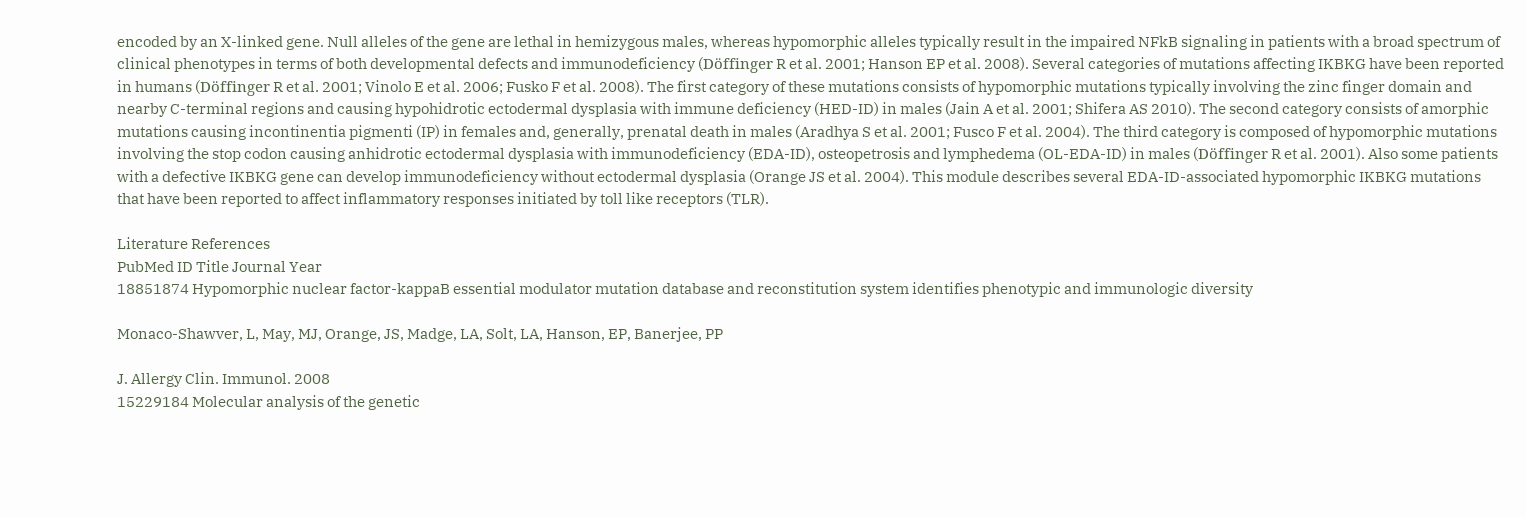encoded by an X-linked gene. Null alleles of the gene are lethal in hemizygous males, whereas hypomorphic alleles typically result in the impaired NFkB signaling in patients with a broad spectrum of clinical phenotypes in terms of both developmental defects and immunodeficiency (Döffinger R et al. 2001; Hanson EP et al. 2008). Several categories of mutations affecting IKBKG have been reported in humans (Döffinger R et al. 2001; Vinolo E et al. 2006; Fusko F et al. 2008). The first category of these mutations consists of hypomorphic mutations typically involving the zinc finger domain and nearby C-terminal regions and causing hypohidrotic ectodermal dysplasia with immune deficiency (HED-ID) in males (Jain A et al. 2001; Shifera AS 2010). The second category consists of amorphic mutations causing incontinentia pigmenti (IP) in females and, generally, prenatal death in males (Aradhya S et al. 2001; Fusco F et al. 2004). The third category is composed of hypomorphic mutations involving the stop codon causing anhidrotic ectodermal dysplasia with immunodeficiency (EDA-ID), osteopetrosis and lymphedema (OL-EDA-ID) in males (Döffinger R et al. 2001). Also some patients with a defective IKBKG gene can develop immunodeficiency without ectodermal dysplasia (Orange JS et al. 2004). This module describes several EDA-ID-associated hypomorphic IKBKG mutations that have been reported to affect inflammatory responses initiated by toll like receptors (TLR).

Literature References
PubMed ID Title Journal Year
18851874 Hypomorphic nuclear factor-kappaB essential modulator mutation database and reconstitution system identifies phenotypic and immunologic diversity

Monaco-Shawver, L, May, MJ, Orange, JS, Madge, LA, Solt, LA, Hanson, EP, Banerjee, PP

J. Allergy Clin. Immunol. 2008
15229184 Molecular analysis of the genetic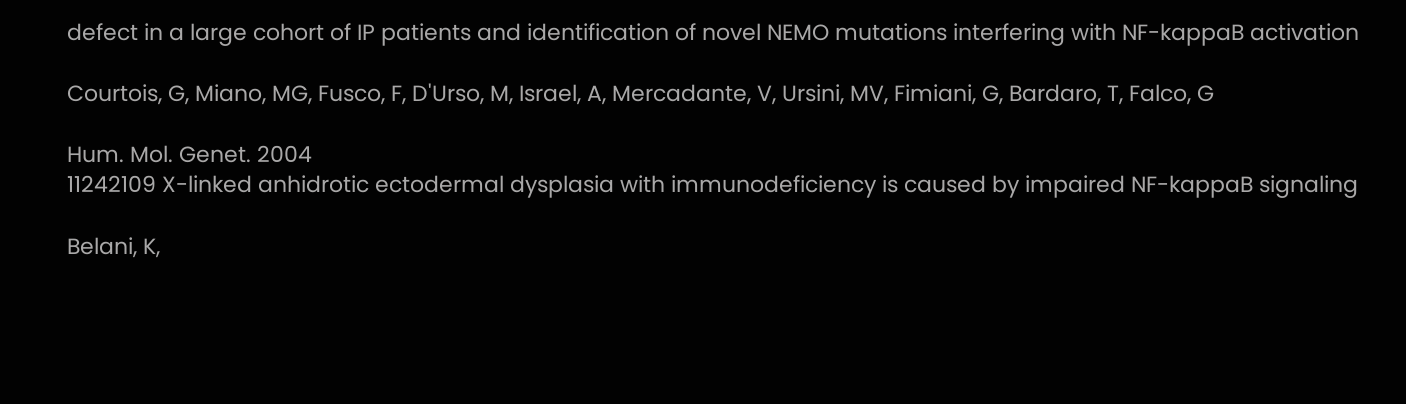defect in a large cohort of IP patients and identification of novel NEMO mutations interfering with NF-kappaB activation

Courtois, G, Miano, MG, Fusco, F, D'Urso, M, Israel, A, Mercadante, V, Ursini, MV, Fimiani, G, Bardaro, T, Falco, G

Hum. Mol. Genet. 2004
11242109 X-linked anhidrotic ectodermal dysplasia with immunodeficiency is caused by impaired NF-kappaB signaling

Belani, K,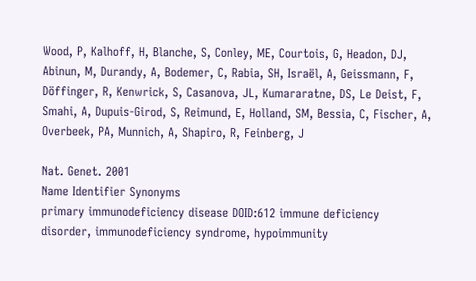Wood, P, Kalhoff, H, Blanche, S, Conley, ME, Courtois, G, Headon, DJ, Abinun, M, Durandy, A, Bodemer, C, Rabia, SH, Israël, A, Geissmann, F, Döffinger, R, Kenwrick, S, Casanova, JL, Kumararatne, DS, Le Deist, F, Smahi, A, Dupuis-Girod, S, Reimund, E, Holland, SM, Bessia, C, Fischer, A, Overbeek, PA, Munnich, A, Shapiro, R, Feinberg, J

Nat. Genet. 2001
Name Identifier Synonyms
primary immunodeficiency disease DOID:612 immune deficiency disorder, immunodeficiency syndrome, hypoimmunity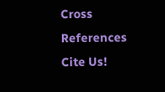Cross References
Cite Us!